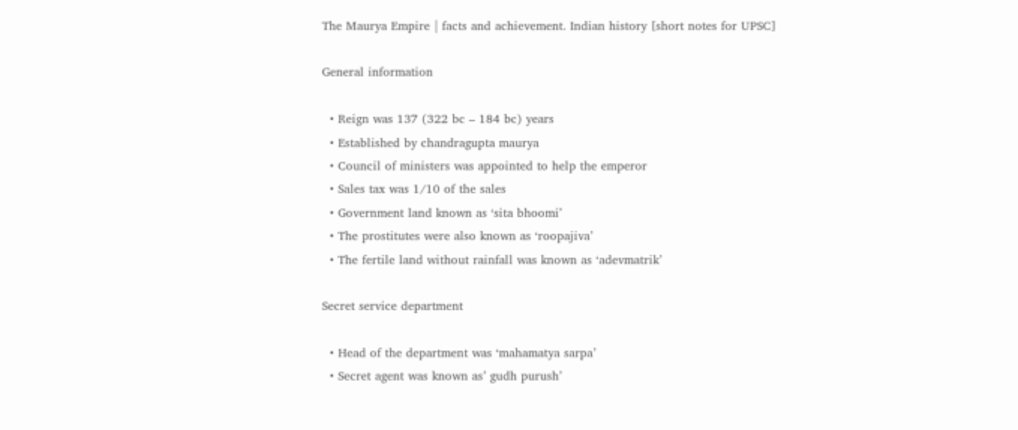The Maurya Empire | facts and achievement. Indian history [short notes for UPSC]

General information

  • Reign was 137 (322 bc – 184 bc) years
  • Established by chandragupta maurya
  • Council of ministers was appointed to help the emperor
  • Sales tax was 1/10 of the sales
  • Government land known as ‘sita bhoomi’
  • The prostitutes were also known as ‘roopajiva’
  • The fertile land without rainfall was known as ‘adevmatrik’

Secret service department

  • Head of the department was ‘mahamatya sarpa’
  • Secret agent was known as’ gudh purush’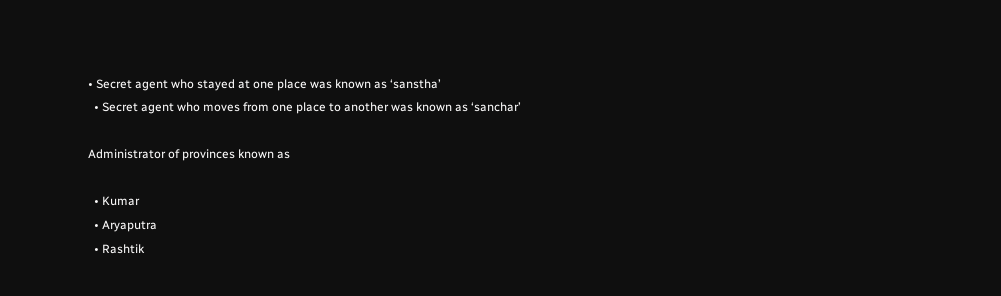• Secret agent who stayed at one place was known as ‘sanstha’
  • Secret agent who moves from one place to another was known as ‘sanchar’

Administrator of provinces known as

  • Kumar
  • Aryaputra
  • Rashtik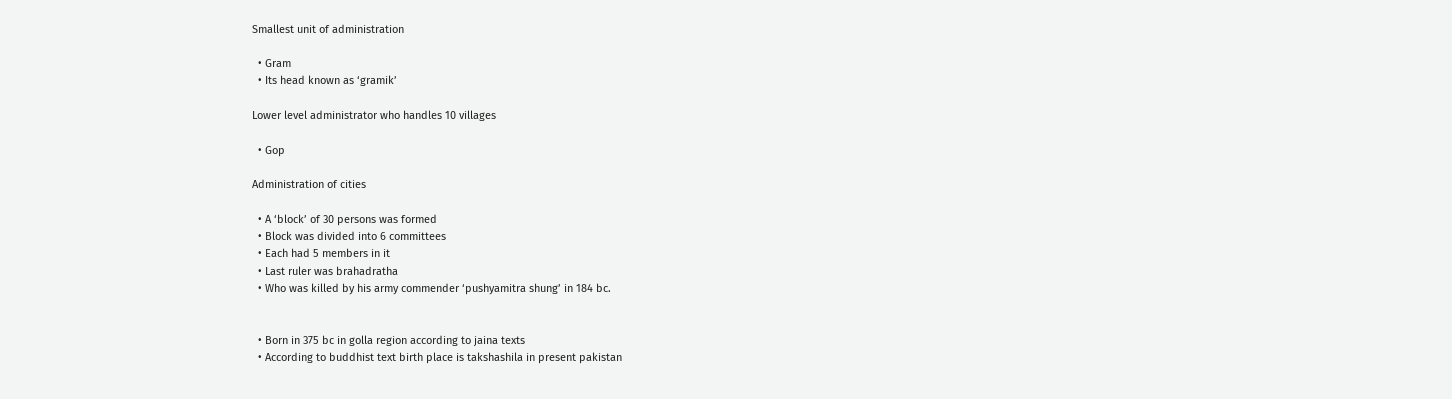Smallest unit of administration

  • Gram
  • Its head known as ‘gramik’

Lower level administrator who handles 10 villages

  • Gop

Administration of cities

  • A ‘block’ of 30 persons was formed
  • Block was divided into 6 committees
  • Each had 5 members in it
  • Last ruler was brahadratha
  • Who was killed by his army commender ‘pushyamitra shung’ in 184 bc.


  • Born in 375 bc in golla region according to jaina texts
  • According to buddhist text birth place is takshashila in present pakistan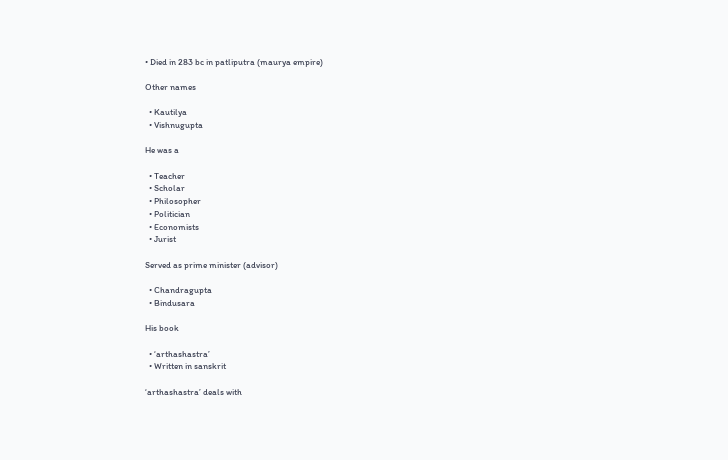• Died in 283 bc in patliputra (maurya empire)

Other names

  • Kautilya
  • Vishnugupta

He was a

  • Teacher
  • Scholar
  • Philosopher
  • Politician
  • Economists
  • Jurist

Served as prime minister (advisor)

  • Chandragupta
  • Bindusara

His book

  • ‘arthashastra’
  • Written in sanskrit

‘arthashastra’ deals with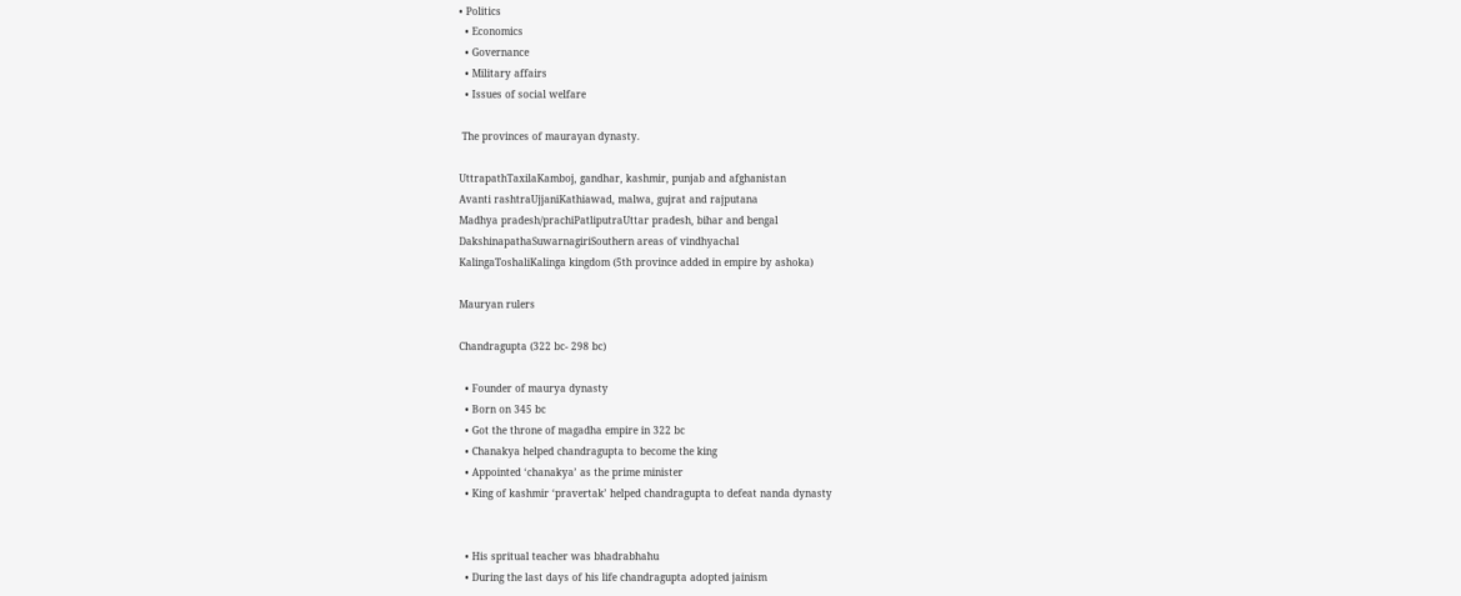• Politics
  • Economics
  • Governance
  • Military affairs
  • Issues of social welfare

 The provinces of maurayan dynasty.

UttrapathTaxilaKamboj, gandhar, kashmir, punjab and afghanistan
Avanti rashtraUjjaniKathiawad, malwa, gujrat and rajputana
Madhya pradesh/prachiPatliputraUttar pradesh, bihar and bengal
DakshinapathaSuwarnagiriSouthern areas of vindhyachal
KalingaToshaliKalinga kingdom (5th province added in empire by ashoka)

Mauryan rulers

Chandragupta (322 bc- 298 bc)

  • Founder of maurya dynasty
  • Born on 345 bc
  • Got the throne of magadha empire in 322 bc
  • Chanakya helped chandragupta to become the king
  • Appointed ‘chanakya’ as the prime minister
  • King of kashmir ‘pravertak’ helped chandragupta to defeat nanda dynasty


  • His spritual teacher was bhadrabhahu
  • During the last days of his life chandragupta adopted jainism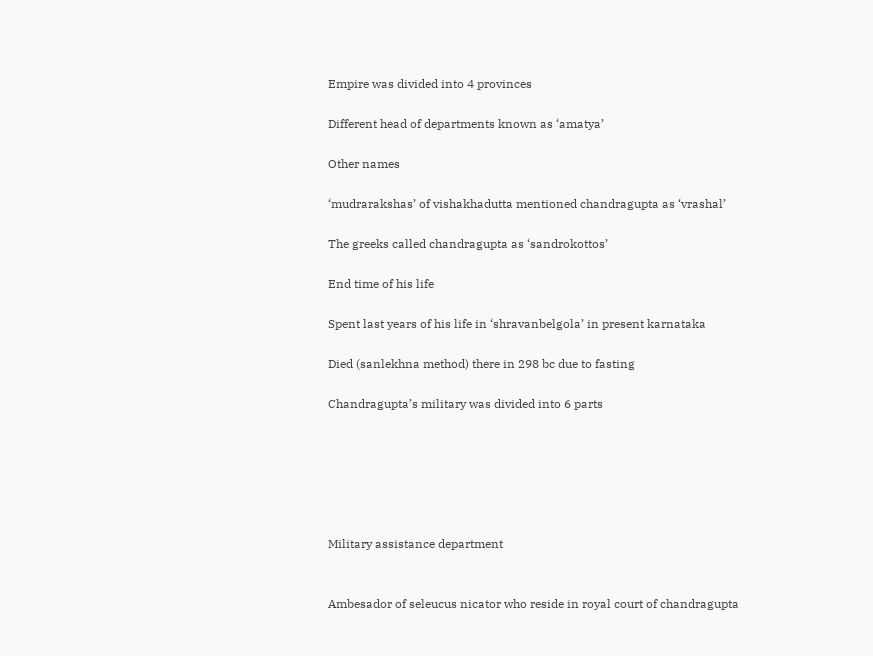Empire was divided into 4 provinces

Different head of departments known as ‘amatya’

Other names

‘mudrarakshas’ of vishakhadutta mentioned chandragupta as ‘vrashal’

The greeks called chandragupta as ‘sandrokottos’

End time of his life

Spent last years of his life in ‘shravanbelgola’ in present karnataka

Died (sanlekhna method) there in 298 bc due to fasting

Chandragupta’s military was divided into 6 parts






Military assistance department


Ambesador of seleucus nicator who reside in royal court of chandragupta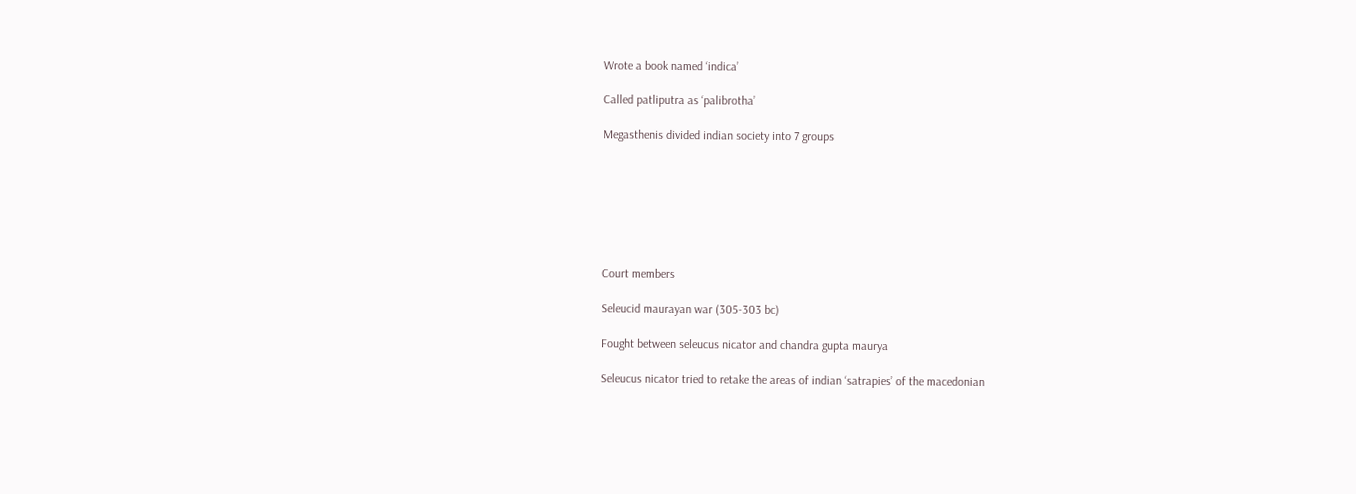Wrote a book named ‘indica’

Called patliputra as ‘palibrotha’

Megasthenis divided indian society into 7 groups







Court members

Seleucid maurayan war (305-303 bc)

Fought between seleucus nicator and chandra gupta maurya

Seleucus nicator tried to retake the areas of indian ‘satrapies’ of the macedonian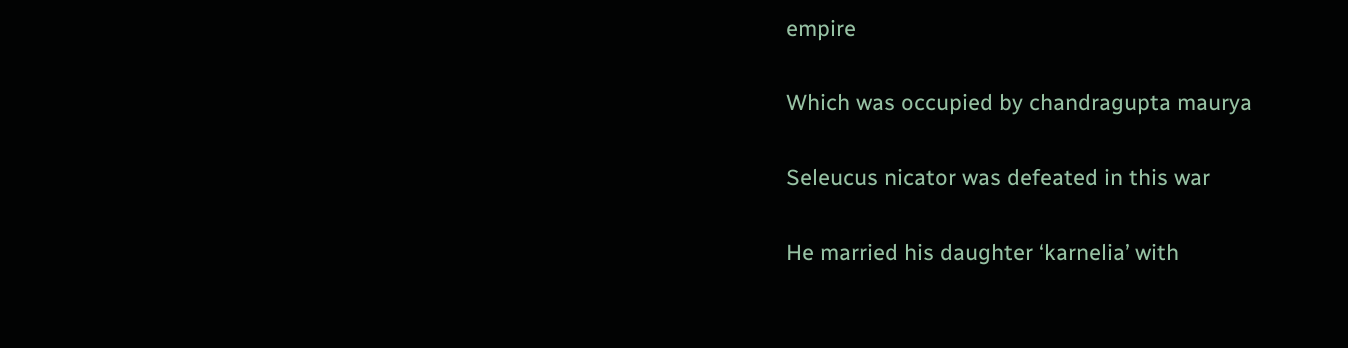empire

Which was occupied by chandragupta maurya

Seleucus nicator was defeated in this war

He married his daughter ‘karnelia’ with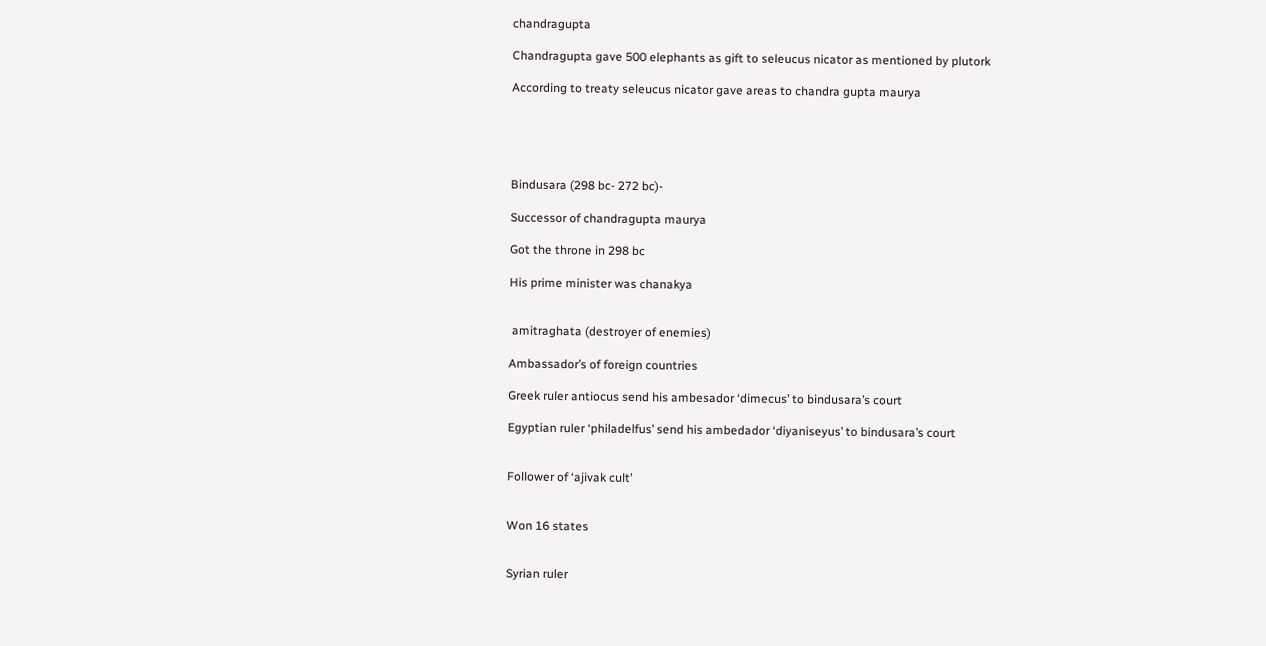chandragupta

Chandragupta gave 500 elephants as gift to seleucus nicator as mentioned by plutork

According to treaty seleucus nicator gave areas to chandra gupta maurya





Bindusara (298 bc- 272 bc)-

Successor of chandragupta maurya

Got the throne in 298 bc

His prime minister was chanakya


 amitraghata (destroyer of enemies)

Ambassador’s of foreign countries

Greek ruler antiocus send his ambesador ‘dimecus’ to bindusara’s court

Egyptian ruler ‘philadelfus’ send his ambedador ‘diyaniseyus’ to bindusara’s court


Follower of ‘ajivak cult’


Won 16 states


Syrian ruler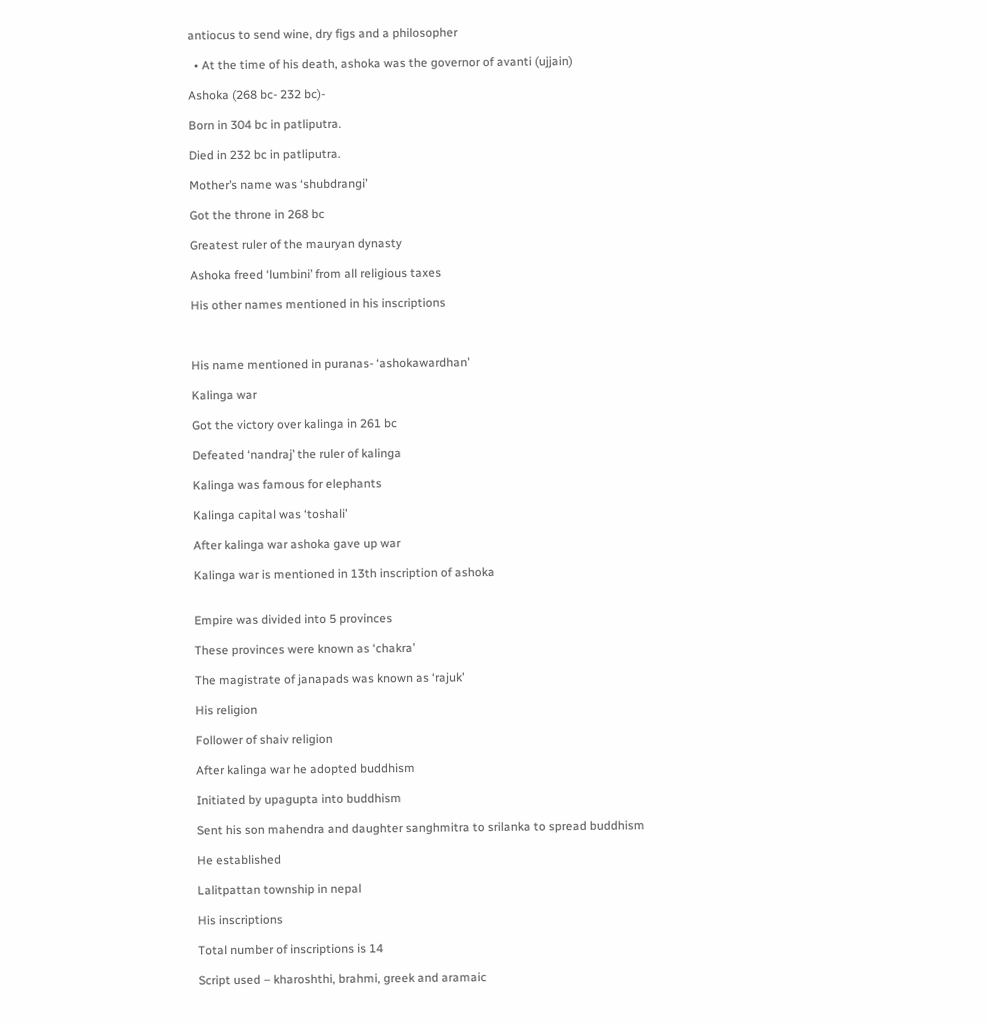antiocus to send wine, dry figs and a philosopher

  • At the time of his death, ashoka was the governor of avanti (ujjain)

Ashoka (268 bc- 232 bc)-

Born in 304 bc in patliputra.

Died in 232 bc in patliputra.

Mother’s name was ‘shubdrangi’

Got the throne in 268 bc

Greatest ruler of the mauryan dynasty

Ashoka freed ‘lumbini’ from all religious taxes

His other names mentioned in his inscriptions



His name mentioned in puranas- ‘ashokawardhan’

Kalinga war

Got the victory over kalinga in 261 bc

Defeated ‘nandraj’ the ruler of kalinga

Kalinga was famous for elephants

Kalinga capital was ‘toshali’

After kalinga war ashoka gave up war

Kalinga war is mentioned in 13th inscription of ashoka


Empire was divided into 5 provinces

These provinces were known as ‘chakra’

The magistrate of janapads was known as ‘rajuk’

His religion

Follower of shaiv religion

After kalinga war he adopted buddhism

Initiated by upagupta into buddhism

Sent his son mahendra and daughter sanghmitra to srilanka to spread buddhism

He established

Lalitpattan township in nepal

His inscriptions

Total number of inscriptions is 14

Script used – kharoshthi, brahmi, greek and aramaic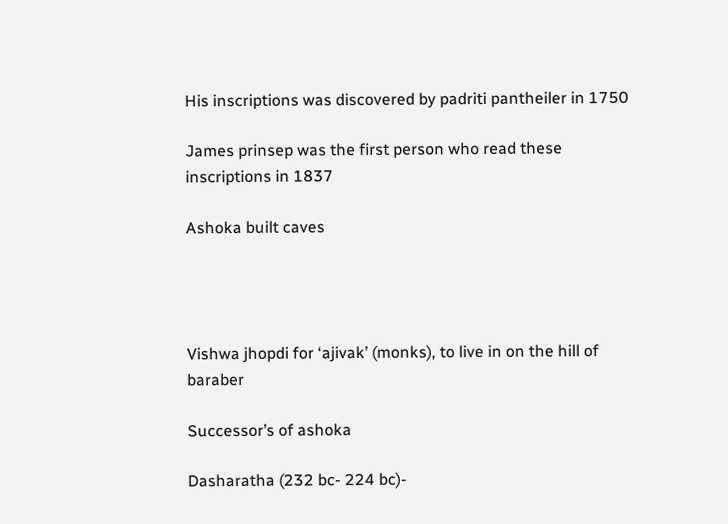His inscriptions was discovered by padriti pantheiler in 1750

James prinsep was the first person who read these inscriptions in 1837

Ashoka built caves




Vishwa jhopdi for ‘ajivak’ (monks), to live in on the hill of baraber

Successor’s of ashoka

Dasharatha (232 bc- 224 bc)-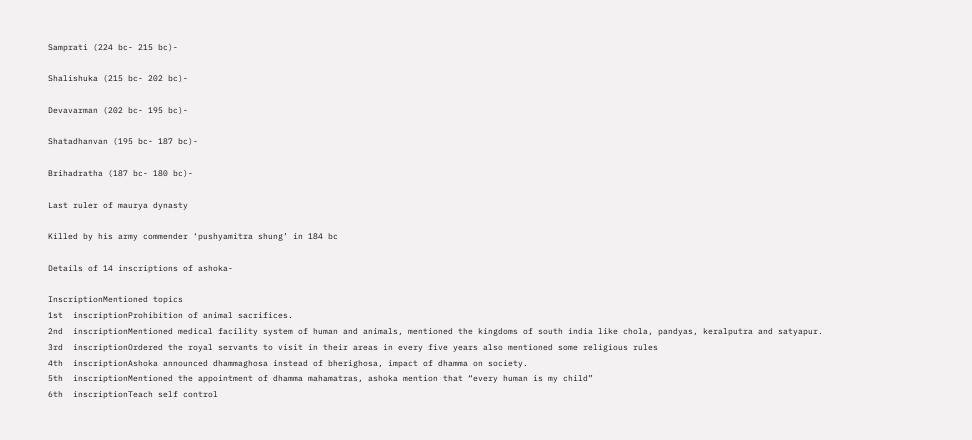Samprati (224 bc- 215 bc)-

Shalishuka (215 bc- 202 bc)-

Devavarman (202 bc- 195 bc)-

Shatadhanvan (195 bc- 187 bc)-

Brihadratha (187 bc- 180 bc)-

Last ruler of maurya dynasty

Killed by his army commender ‘pushyamitra shung’ in 184 bc

Details of 14 inscriptions of ashoka-

InscriptionMentioned topics
1st  inscriptionProhibition of animal sacrifices.
2nd  inscriptionMentioned medical facility system of human and animals, mentioned the kingdoms of south india like chola, pandyas, keralputra and satyapur.
3rd  inscriptionOrdered the royal servants to visit in their areas in every five years also mentioned some religious rules
4th  inscriptionAshoka announced dhammaghosa instead of bherighosa, impact of dhamma on society.
5th  inscriptionMentioned the appointment of dhamma mahamatras, ashoka mention that “every human is my child”
6th  inscriptionTeach self control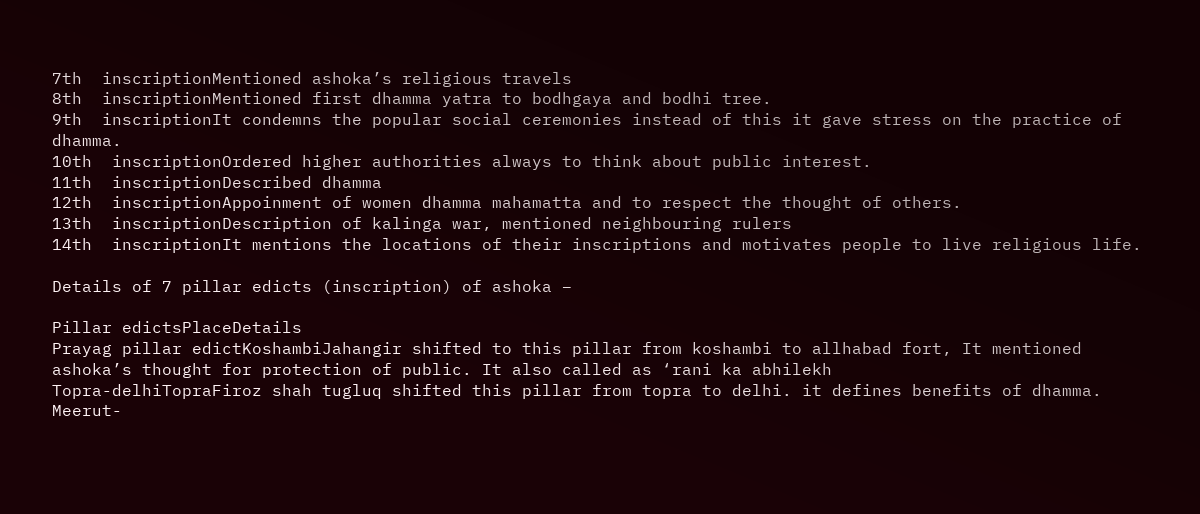7th  inscriptionMentioned ashoka’s religious travels
8th  inscriptionMentioned first dhamma yatra to bodhgaya and bodhi tree.
9th  inscriptionIt condemns the popular social ceremonies instead of this it gave stress on the practice of dhamma.
10th  inscriptionOrdered higher authorities always to think about public interest.
11th  inscriptionDescribed dhamma
12th  inscriptionAppoinment of women dhamma mahamatta and to respect the thought of others.
13th  inscriptionDescription of kalinga war, mentioned neighbouring rulers
14th  inscriptionIt mentions the locations of their inscriptions and motivates people to live religious life.

Details of 7 pillar edicts (inscription) of ashoka –

Pillar edictsPlaceDetails
Prayag pillar edictKoshambiJahangir shifted to this pillar from koshambi to allhabad fort, It mentioned ashoka’s thought for protection of public. It also called as ‘rani ka abhilekh
Topra-delhiTopraFiroz shah tugluq shifted this pillar from topra to delhi. it defines benefits of dhamma.
Meerut-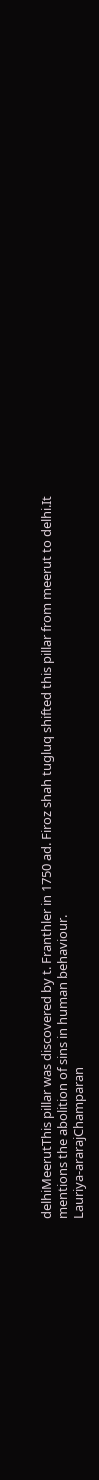delhiMeerutThis pillar was discovered by t. Franthler in 1750 ad. Firoz shah tugluq shifted this pillar from meerut to delhi.It mentions the abolition of sins in human behaviour.
Lauriya-ararajChamparan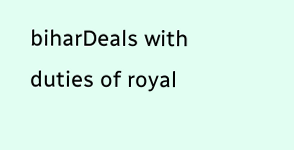biharDeals with duties of royal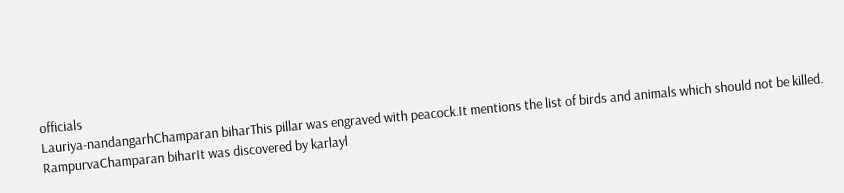officials
Lauriya-nandangarhChamparan biharThis pillar was engraved with peacock.It mentions the list of birds and animals which should not be killed.
RampurvaChamparan biharIt was discovered by karlayl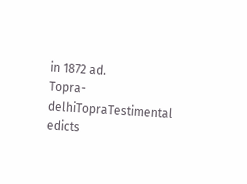in 1872 ad.
Topra- delhiTopraTestimental edicts